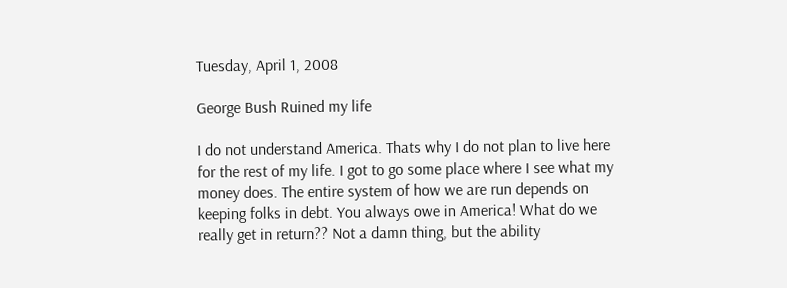Tuesday, April 1, 2008

George Bush Ruined my life

I do not understand America. Thats why I do not plan to live here for the rest of my life. I got to go some place where I see what my money does. The entire system of how we are run depends on keeping folks in debt. You always owe in America! What do we really get in return?? Not a damn thing, but the ability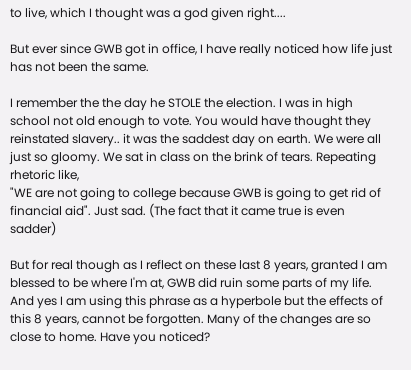to live, which I thought was a god given right....

But ever since GWB got in office, I have really noticed how life just has not been the same.

I remember the the day he STOLE the election. I was in high school not old enough to vote. You would have thought they reinstated slavery.. it was the saddest day on earth. We were all just so gloomy. We sat in class on the brink of tears. Repeating rhetoric like,
"WE are not going to college because GWB is going to get rid of financial aid". Just sad. (The fact that it came true is even sadder)

But for real though as I reflect on these last 8 years, granted I am blessed to be where I'm at, GWB did ruin some parts of my life. And yes I am using this phrase as a hyperbole but the effects of this 8 years, cannot be forgotten. Many of the changes are so close to home. Have you noticed?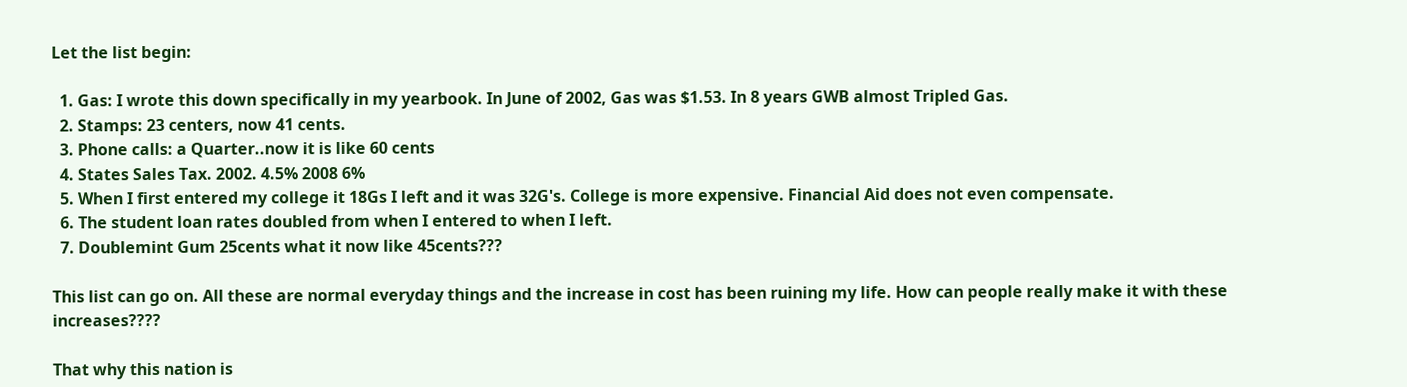Let the list begin:

  1. Gas: I wrote this down specifically in my yearbook. In June of 2002, Gas was $1.53. In 8 years GWB almost Tripled Gas.
  2. Stamps: 23 centers, now 41 cents.
  3. Phone calls: a Quarter..now it is like 60 cents
  4. States Sales Tax. 2002. 4.5% 2008 6%
  5. When I first entered my college it 18Gs I left and it was 32G's. College is more expensive. Financial Aid does not even compensate.
  6. The student loan rates doubled from when I entered to when I left.
  7. Doublemint Gum 25cents what it now like 45cents???

This list can go on. All these are normal everyday things and the increase in cost has been ruining my life. How can people really make it with these increases????

That why this nation is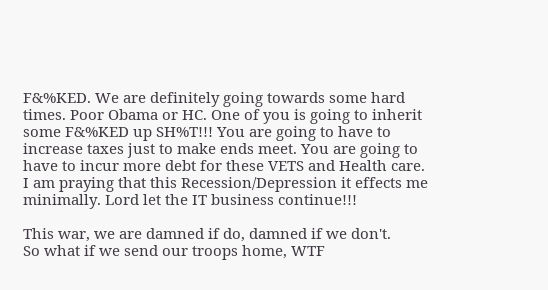F&%KED. We are definitely going towards some hard times. Poor Obama or HC. One of you is going to inherit some F&%KED up SH%T!!! You are going to have to increase taxes just to make ends meet. You are going to have to incur more debt for these VETS and Health care. I am praying that this Recession/Depression it effects me minimally. Lord let the IT business continue!!!

This war, we are damned if do, damned if we don't.
So what if we send our troops home, WTF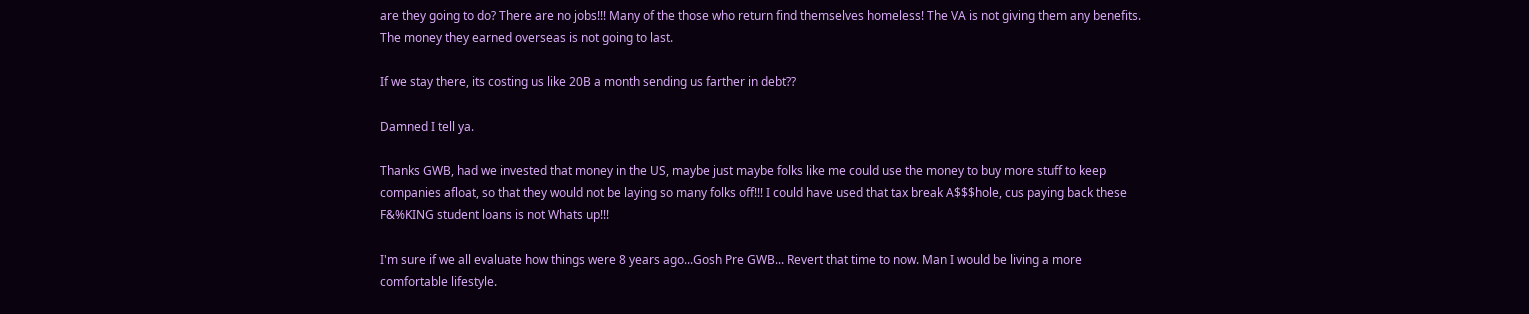are they going to do? There are no jobs!!! Many of the those who return find themselves homeless! The VA is not giving them any benefits. The money they earned overseas is not going to last.

If we stay there, its costing us like 20B a month sending us farther in debt??

Damned I tell ya.

Thanks GWB, had we invested that money in the US, maybe just maybe folks like me could use the money to buy more stuff to keep companies afloat, so that they would not be laying so many folks off!!! I could have used that tax break A$$$hole, cus paying back these F&%KING student loans is not Whats up!!!

I'm sure if we all evaluate how things were 8 years ago...Gosh Pre GWB... Revert that time to now. Man I would be living a more comfortable lifestyle.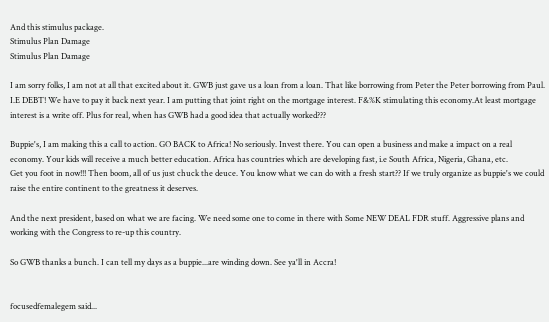And this stimulus package.
Stimulus Plan Damage
Stimulus Plan Damage

I am sorry folks, I am not at all that excited about it. GWB just gave us a loan from a loan. That like borrowing from Peter the Peter borrowing from Paul. I.E DEBT! We have to pay it back next year. I am putting that joint right on the mortgage interest. F&%K stimulating this economy.At least mortgage interest is a write off. Plus for real, when has GWB had a good idea that actually worked???

Buppie's, I am making this a call to action. GO BACK to Africa! No seriously. Invest there. You can open a business and make a impact on a real economy. Your kids will receive a much better education. Africa has countries which are developing fast, i.e South Africa, Nigeria, Ghana, etc.
Get you foot in now!!! Then boom, all of us just chuck the deuce. You know what we can do with a fresh start?? If we truly organize as buppie's we could raise the entire continent to the greatness it deserves.

And the next president, based on what we are facing. We need some one to come in there with Some NEW DEAL FDR stuff. Aggressive plans and working with the Congress to re-up this country.

So GWB thanks a bunch. I can tell my days as a buppie...are winding down. See ya'll in Accra!


focusedfemalegem said...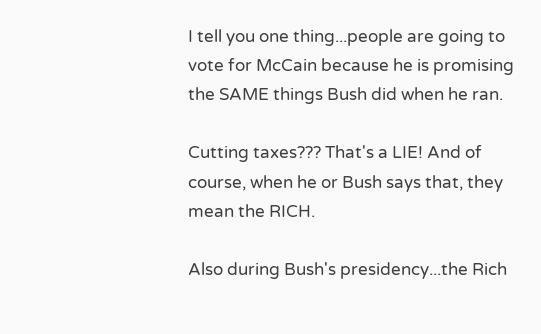I tell you one thing...people are going to vote for McCain because he is promising the SAME things Bush did when he ran.

Cutting taxes??? That's a LIE! And of course, when he or Bush says that, they mean the RICH.

Also during Bush's presidency...the Rich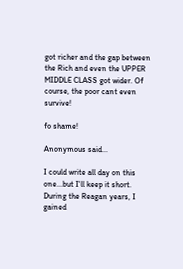got richer and the gap between the Rich and even the UPPER MIDDLE CLASS got wider. Of course, the poor cant even survive!

fo shame!

Anonymous said...

I could write all day on this one...but I'll keep it short. During the Reagan years, I gained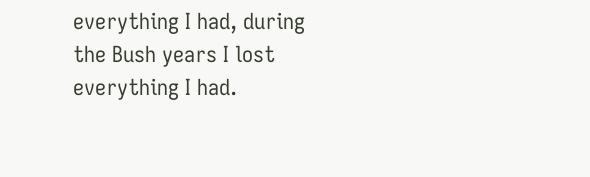everything I had, during the Bush years I lost everything I had.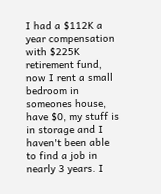I had a $112K a year compensation with $225K retirement fund, now I rent a small bedroom in someones house, have $0, my stuff is in storage and I haven't been able to find a job in nearly 3 years. I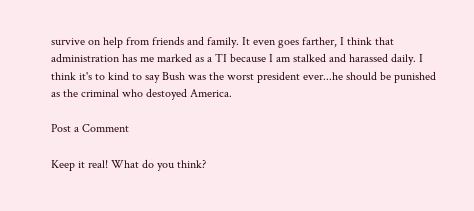survive on help from friends and family. It even goes farther, I think that administration has me marked as a TI because I am stalked and harassed daily. I think it's to kind to say Bush was the worst president ever...he should be punished as the criminal who destoyed America.

Post a Comment

Keep it real! What do you think?